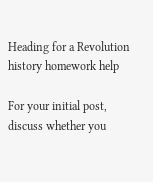Heading for a Revolution history homework help

For your initial post, discuss whether you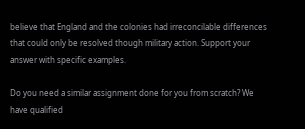believe that England and the colonies had irreconcilable differences that could only be resolved though military action. Support your answer with specific examples.

Do you need a similar assignment done for you from scratch? We have qualified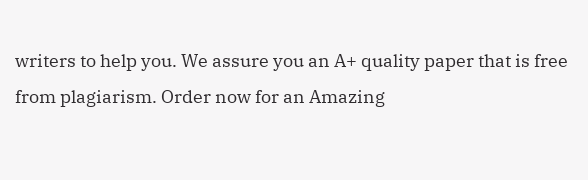writers to help you. We assure you an A+ quality paper that is free from plagiarism. Order now for an Amazing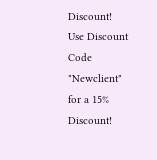Discount!
Use Discount Code "Newclient" for a 15% Discount!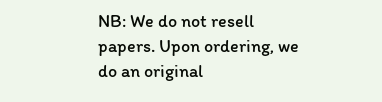NB: We do not resell papers. Upon ordering, we do an original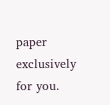paper exclusively for you.